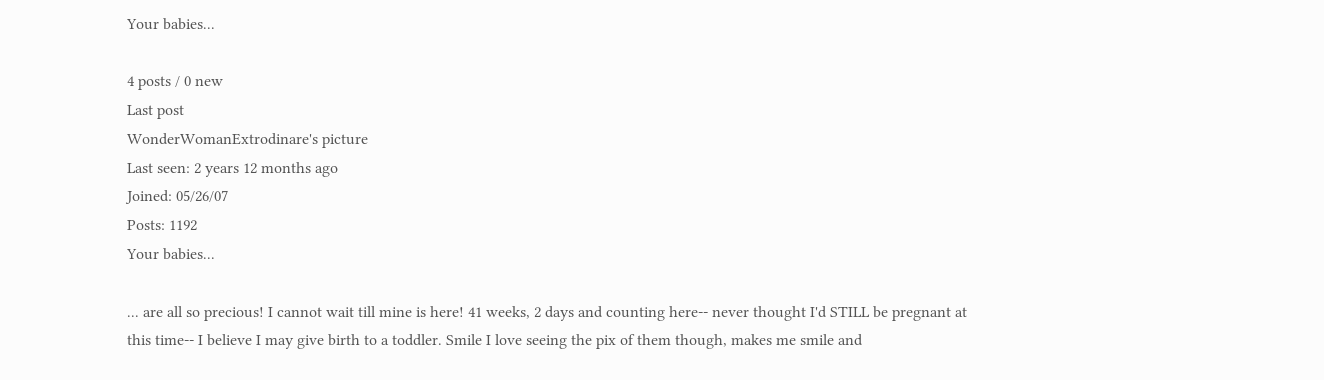Your babies...

4 posts / 0 new
Last post
WonderWomanExtrodinare's picture
Last seen: 2 years 12 months ago
Joined: 05/26/07
Posts: 1192
Your babies...

... are all so precious! I cannot wait till mine is here! 41 weeks, 2 days and counting here-- never thought I'd STILL be pregnant at this time-- I believe I may give birth to a toddler. Smile I love seeing the pix of them though, makes me smile and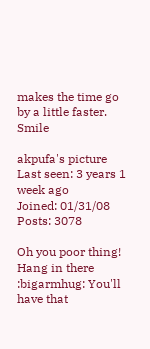makes the time go by a little faster. Smile

akpufa's picture
Last seen: 3 years 1 week ago
Joined: 01/31/08
Posts: 3078

Oh you poor thing! Hang in there :bigarmhug: You'll have that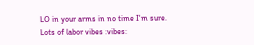LO in your arms in no time I'm sure. Lots of labor vibes :vibes: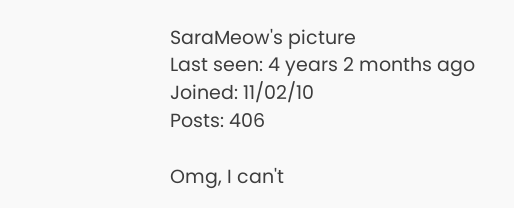SaraMeow's picture
Last seen: 4 years 2 months ago
Joined: 11/02/10
Posts: 406

Omg, I can't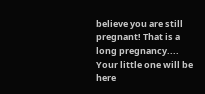believe you are still pregnant! That is a long pregnancy.... Your little one will be here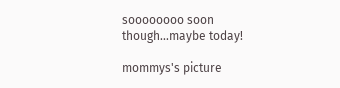soooooooo soon though...maybe today!

mommys's picture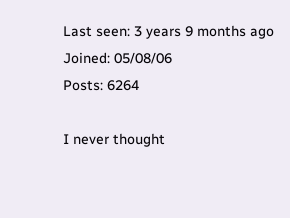Last seen: 3 years 9 months ago
Joined: 05/08/06
Posts: 6264

I never thought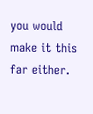you would make it this far either.